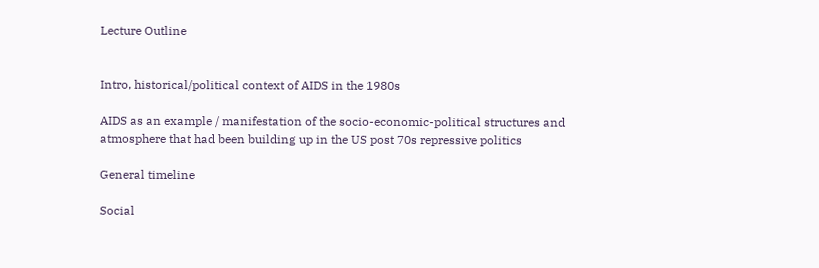Lecture Outline


Intro, historical/political context of AIDS in the 1980s

AIDS as an example / manifestation of the socio-economic-political structures and atmosphere that had been building up in the US post 70s repressive politics

General timeline

Social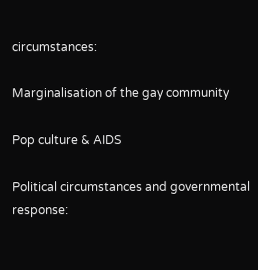circumstances:

Marginalisation of the gay community

Pop culture & AIDS

Political circumstances and governmental response: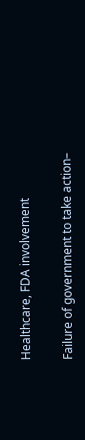Healthcare, FDA involvement

Failure of government to take action–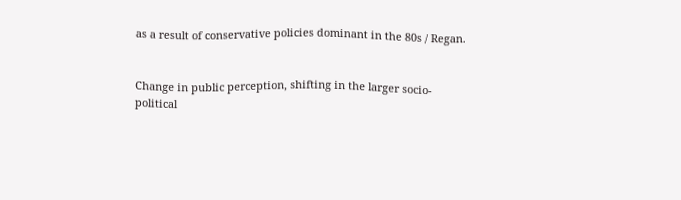as a result of conservative policies dominant in the 80s / Regan.


Change in public perception, shifting in the larger socio-political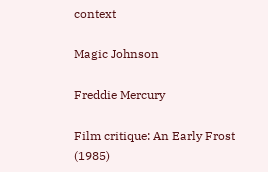context

Magic Johnson

Freddie Mercury

Film critique: An Early Frost (1985)